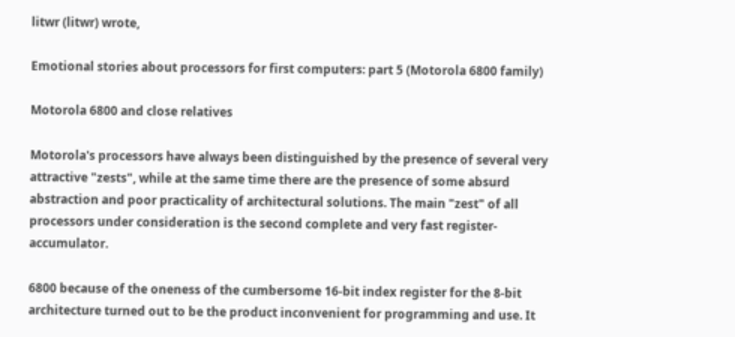litwr (litwr) wrote,

Emotional stories about processors for first computers: part 5 (Motorola 6800 family)

Motorola 6800 and close relatives

Motorola's processors have always been distinguished by the presence of several very attractive "zests", while at the same time there are the presence of some absurd abstraction and poor practicality of architectural solutions. The main "zest" of all processors under consideration is the second complete and very fast register-accumulator.

6800 because of the oneness of the cumbersome 16-bit index register for the 8-bit architecture turned out to be the product inconvenient for programming and use. It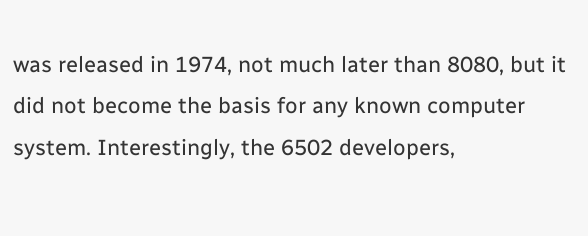was released in 1974, not much later than 8080, but it did not become the basis for any known computer system. Interestingly, the 6502 developers,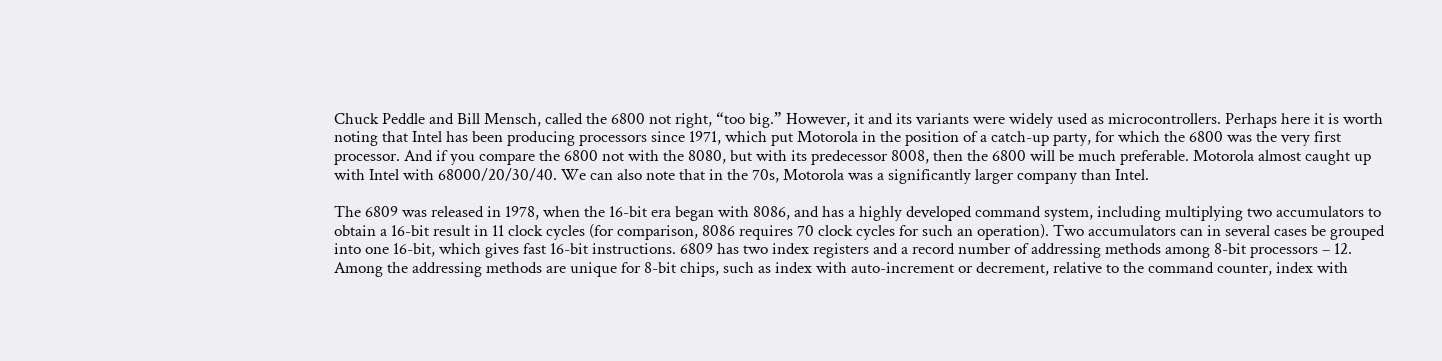Chuck Peddle and Bill Mensch, called the 6800 not right, “too big.” However, it and its variants were widely used as microcontrollers. Perhaps here it is worth noting that Intel has been producing processors since 1971, which put Motorola in the position of a catch-up party, for which the 6800 was the very first processor. And if you compare the 6800 not with the 8080, but with its predecessor 8008, then the 6800 will be much preferable. Motorola almost caught up with Intel with 68000/20/30/40. We can also note that in the 70s, Motorola was a significantly larger company than Intel.

The 6809 was released in 1978, when the 16-bit era began with 8086, and has a highly developed command system, including multiplying two accumulators to obtain a 16-bit result in 11 clock cycles (for comparison, 8086 requires 70 clock cycles for such an operation). Two accumulators can in several cases be grouped into one 16-bit, which gives fast 16-bit instructions. 6809 has two index registers and a record number of addressing methods among 8-bit processors – 12. Among the addressing methods are unique for 8-bit chips, such as index with auto-increment or decrement, relative to the command counter, index with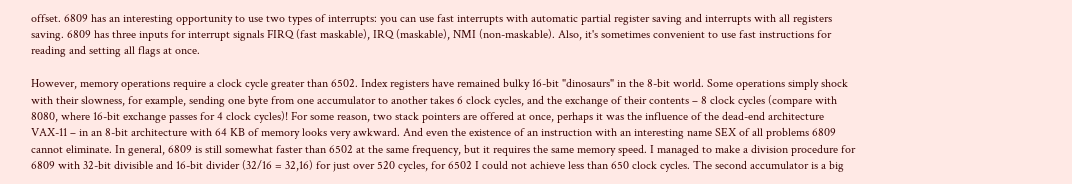offset. 6809 has an interesting opportunity to use two types of interrupts: you can use fast interrupts with automatic partial register saving and interrupts with all registers saving. 6809 has three inputs for interrupt signals FIRQ (fast maskable), IRQ (maskable), NMI (non-maskable). Also, it's sometimes convenient to use fast instructions for reading and setting all flags at once.

However, memory operations require a clock cycle greater than 6502. Index registers have remained bulky 16-bit "dinosaurs" in the 8-bit world. Some operations simply shock with their slowness, for example, sending one byte from one accumulator to another takes 6 clock cycles, and the exchange of their contents – 8 clock cycles (compare with 8080, where 16-bit exchange passes for 4 clock cycles)! For some reason, two stack pointers are offered at once, perhaps it was the influence of the dead-end architecture VAX-11 – in an 8-bit architecture with 64 KB of memory looks very awkward. And even the existence of an instruction with an interesting name SEX of all problems 6809 cannot eliminate. In general, 6809 is still somewhat faster than 6502 at the same frequency, but it requires the same memory speed. I managed to make a division procedure for 6809 with 32-bit divisible and 16-bit divider (32/16 = 32,16) for just over 520 cycles, for 6502 I could not achieve less than 650 clock cycles. The second accumulator is a big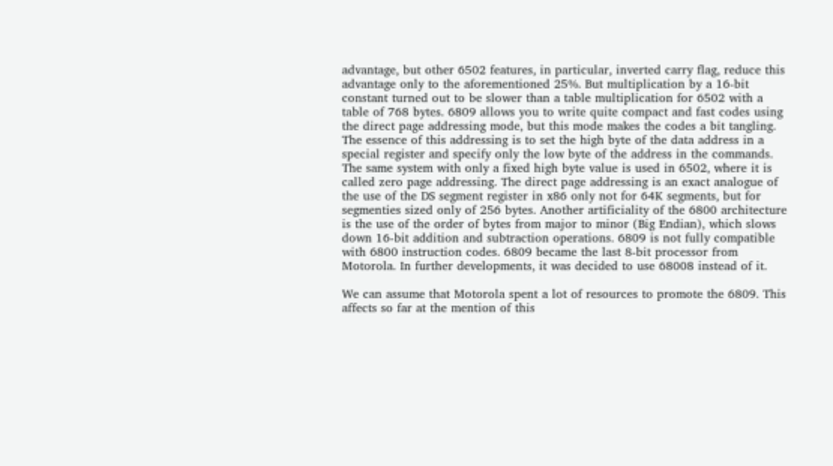advantage, but other 6502 features, in particular, inverted carry flag, reduce this advantage only to the aforementioned 25%. But multiplication by a 16-bit constant turned out to be slower than a table multiplication for 6502 with a table of 768 bytes. 6809 allows you to write quite compact and fast codes using the direct page addressing mode, but this mode makes the codes a bit tangling. The essence of this addressing is to set the high byte of the data address in a special register and specify only the low byte of the address in the commands. The same system with only a fixed high byte value is used in 6502, where it is called zero page addressing. The direct page addressing is an exact analogue of the use of the DS segment register in x86 only not for 64K segments, but for segmenties sized only of 256 bytes. Another artificiality of the 6800 architecture is the use of the order of bytes from major to minor (Big Endian), which slows down 16-bit addition and subtraction operations. 6809 is not fully compatible with 6800 instruction codes. 6809 became the last 8-bit processor from Motorola. In further developments, it was decided to use 68008 instead of it.

We can assume that Motorola spent a lot of resources to promote the 6809. This affects so far at the mention of this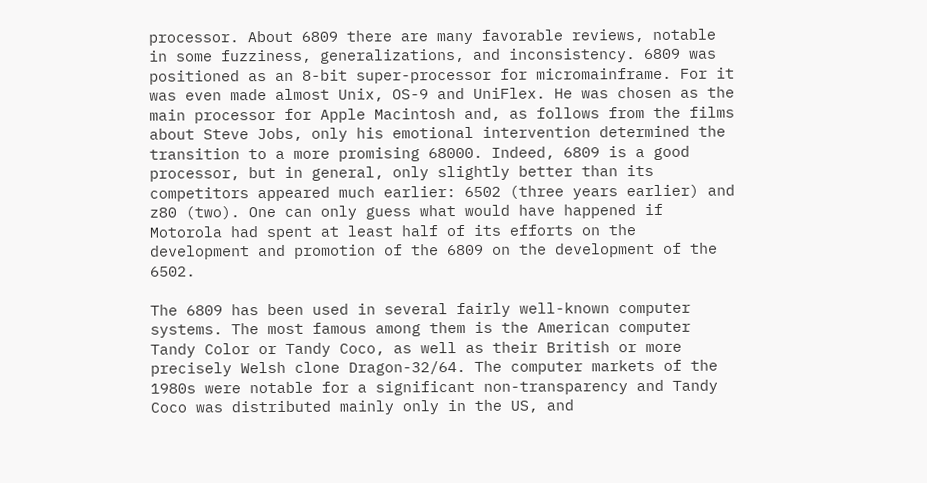processor. About 6809 there are many favorable reviews, notable in some fuzziness, generalizations, and inconsistency. 6809 was positioned as an 8-bit super-processor for micromainframe. For it was even made almost Unix, OS-9 and UniFlex. He was chosen as the main processor for Apple Macintosh and, as follows from the films about Steve Jobs, only his emotional intervention determined the transition to a more promising 68000. Indeed, 6809 is a good processor, but in general, only slightly better than its competitors appeared much earlier: 6502 (three years earlier) and z80 (two). One can only guess what would have happened if Motorola had spent at least half of its efforts on the development and promotion of the 6809 on the development of the 6502.

The 6809 has been used in several fairly well-known computer systems. The most famous among them is the American computer Tandy Color or Tandy Coco, as well as their British or more precisely Welsh clone Dragon-32/64. The computer markets of the 1980s were notable for a significant non-transparency and Tandy Coco was distributed mainly only in the US, and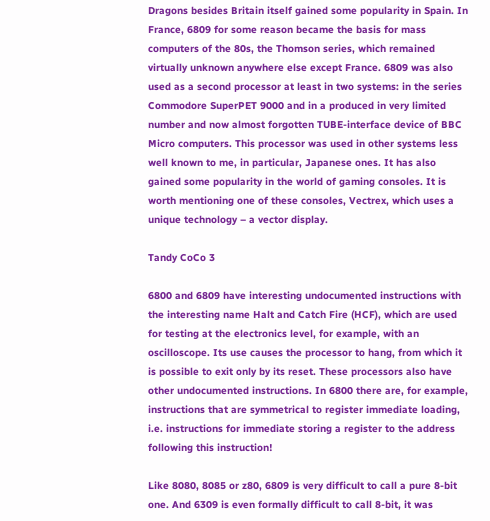Dragons besides Britain itself gained some popularity in Spain. In France, 6809 for some reason became the basis for mass computers of the 80s, the Thomson series, which remained virtually unknown anywhere else except France. 6809 was also used as a second processor at least in two systems: in the series Commodore SuperPET 9000 and in a produced in very limited number and now almost forgotten TUBE-interface device of BBC Micro computers. This processor was used in other systems less well known to me, in particular, Japanese ones. It has also gained some popularity in the world of gaming consoles. It is worth mentioning one of these consoles, Vectrex, which uses a unique technology – a vector display.

Tandy CoCo 3

6800 and 6809 have interesting undocumented instructions with the interesting name Halt and Catch Fire (HCF), which are used for testing at the electronics level, for example, with an oscilloscope. Its use causes the processor to hang, from which it is possible to exit only by its reset. These processors also have other undocumented instructions. In 6800 there are, for example, instructions that are symmetrical to register immediate loading, i.e. instructions for immediate storing a register to the address following this instruction!

Like 8080, 8085 or z80, 6809 is very difficult to call a pure 8-bit one. And 6309 is even formally difficult to call 8-bit, it was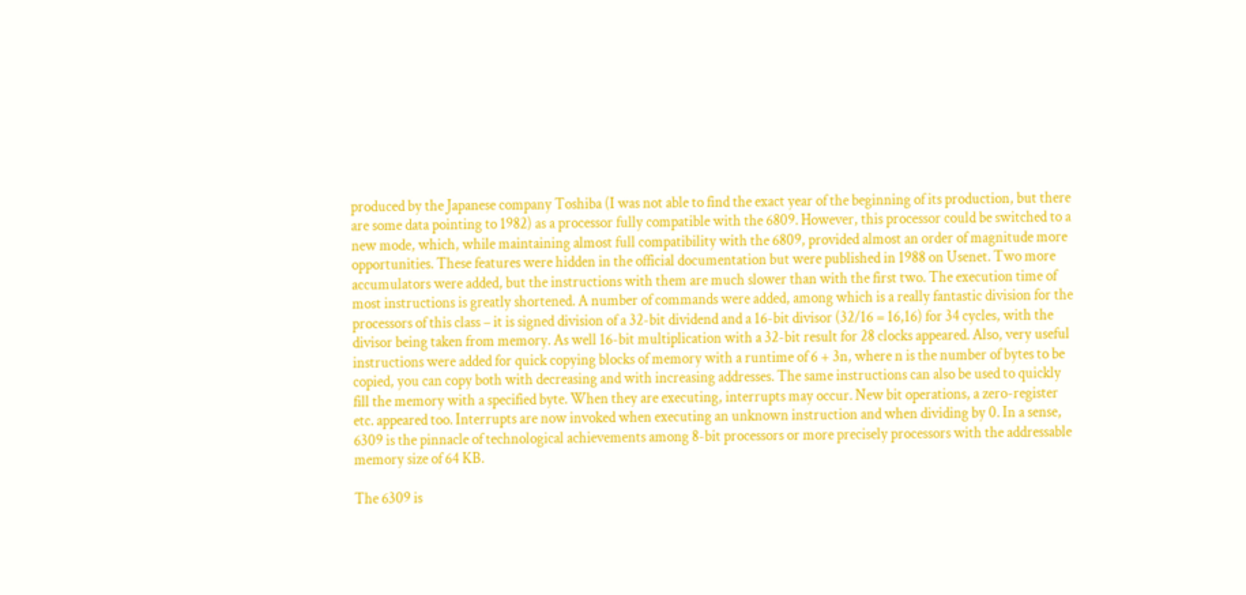produced by the Japanese company Toshiba (I was not able to find the exact year of the beginning of its production, but there are some data pointing to 1982) as a processor fully compatible with the 6809. However, this processor could be switched to a new mode, which, while maintaining almost full compatibility with the 6809, provided almost an order of magnitude more opportunities. These features were hidden in the official documentation but were published in 1988 on Usenet. Two more accumulators were added, but the instructions with them are much slower than with the first two. The execution time of most instructions is greatly shortened. A number of commands were added, among which is a really fantastic division for the processors of this class – it is signed division of a 32-bit dividend and a 16-bit divisor (32/16 = 16,16) for 34 cycles, with the divisor being taken from memory. As well 16-bit multiplication with a 32-bit result for 28 clocks appeared. Also, very useful instructions were added for quick copying blocks of memory with a runtime of 6 + 3n, where n is the number of bytes to be copied, you can copy both with decreasing and with increasing addresses. The same instructions can also be used to quickly fill the memory with a specified byte. When they are executing, interrupts may occur. New bit operations, a zero-register etc. appeared too. Interrupts are now invoked when executing an unknown instruction and when dividing by 0. In a sense, 6309 is the pinnacle of technological achievements among 8-bit processors or more precisely processors with the addressable memory size of 64 KB.

The 6309 is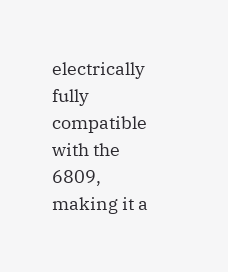electrically fully compatible with the 6809, making it a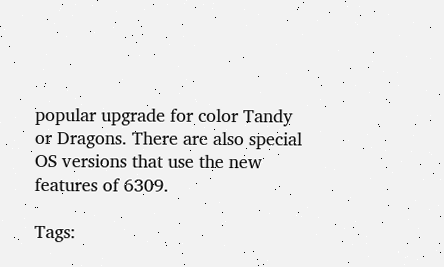popular upgrade for color Tandy or Dragons. There are also special OS versions that use the new features of 6309.

Tags: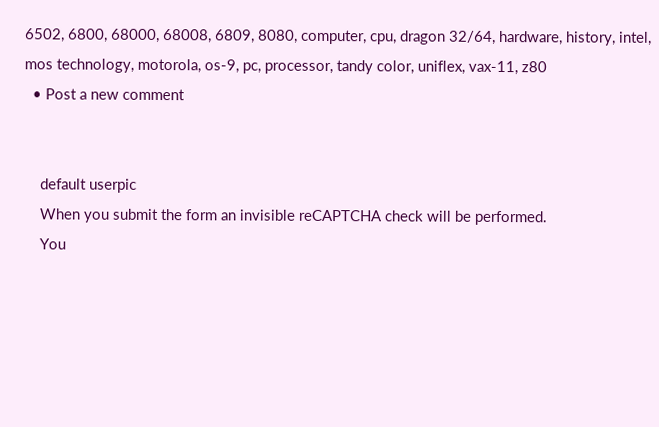6502, 6800, 68000, 68008, 6809, 8080, computer, cpu, dragon 32/64, hardware, history, intel, mos technology, motorola, os-9, pc, processor, tandy color, uniflex, vax-11, z80
  • Post a new comment


    default userpic
    When you submit the form an invisible reCAPTCHA check will be performed.
    You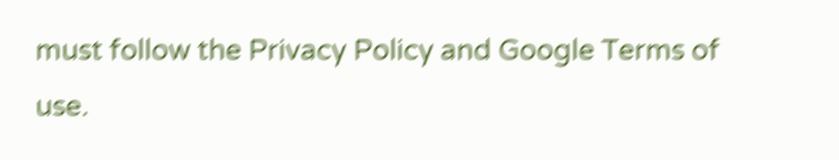must follow the Privacy Policy and Google Terms of use.